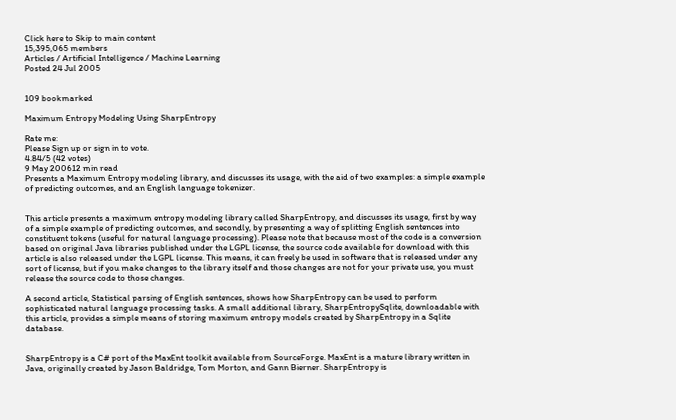Click here to Skip to main content
15,395,065 members
Articles / Artificial Intelligence / Machine Learning
Posted 24 Jul 2005


109 bookmarked

Maximum Entropy Modeling Using SharpEntropy

Rate me:
Please Sign up or sign in to vote.
4.84/5 (42 votes)
9 May 200612 min read
Presents a Maximum Entropy modeling library, and discusses its usage, with the aid of two examples: a simple example of predicting outcomes, and an English language tokenizer.


This article presents a maximum entropy modeling library called SharpEntropy, and discusses its usage, first by way of a simple example of predicting outcomes, and secondly, by presenting a way of splitting English sentences into constituent tokens (useful for natural language processing). Please note that because most of the code is a conversion based on original Java libraries published under the LGPL license, the source code available for download with this article is also released under the LGPL license. This means, it can freely be used in software that is released under any sort of license, but if you make changes to the library itself and those changes are not for your private use, you must release the source code to those changes.

A second article, Statistical parsing of English sentences, shows how SharpEntropy can be used to perform sophisticated natural language processing tasks. A small additional library, SharpEntropySqlite, downloadable with this article, provides a simple means of storing maximum entropy models created by SharpEntropy in a Sqlite database.


SharpEntropy is a C# port of the MaxEnt toolkit available from SourceForge. MaxEnt is a mature library written in Java, originally created by Jason Baldridge, Tom Morton, and Gann Bierner. SharpEntropy is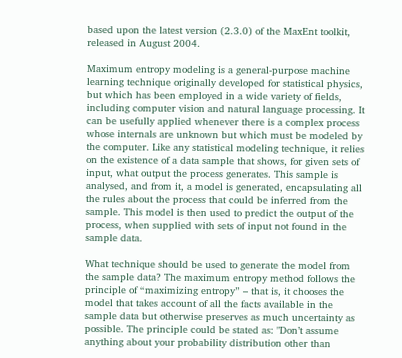based upon the latest version (2.3.0) of the MaxEnt toolkit, released in August 2004.

Maximum entropy modeling is a general-purpose machine learning technique originally developed for statistical physics, but which has been employed in a wide variety of fields, including computer vision and natural language processing. It can be usefully applied whenever there is a complex process whose internals are unknown but which must be modeled by the computer. Like any statistical modeling technique, it relies on the existence of a data sample that shows, for given sets of input, what output the process generates. This sample is analysed, and from it, a model is generated, encapsulating all the rules about the process that could be inferred from the sample. This model is then used to predict the output of the process, when supplied with sets of input not found in the sample data.

What technique should be used to generate the model from the sample data? The maximum entropy method follows the principle of “maximizing entropy” – that is, it chooses the model that takes account of all the facts available in the sample data but otherwise preserves as much uncertainty as possible. The principle could be stated as: "Don’t assume anything about your probability distribution other than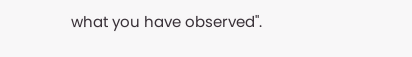what you have observed".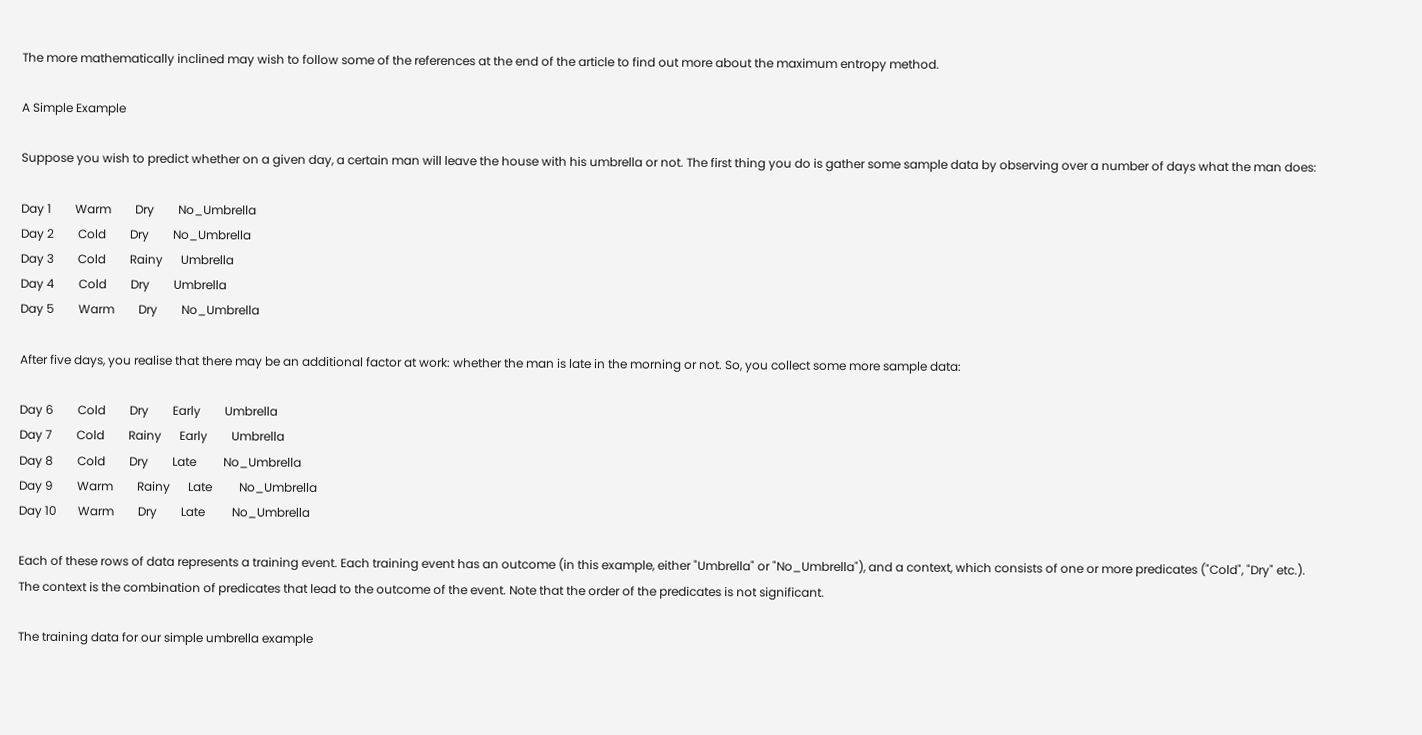The more mathematically inclined may wish to follow some of the references at the end of the article to find out more about the maximum entropy method.

A Simple Example

Suppose you wish to predict whether on a given day, a certain man will leave the house with his umbrella or not. The first thing you do is gather some sample data by observing over a number of days what the man does:

Day 1        Warm        Dry        No_Umbrella
Day 2        Cold        Dry        No_Umbrella
Day 3        Cold        Rainy      Umbrella
Day 4        Cold        Dry        Umbrella
Day 5        Warm        Dry        No_Umbrella

After five days, you realise that there may be an additional factor at work: whether the man is late in the morning or not. So, you collect some more sample data:

Day 6        Cold        Dry        Early        Umbrella
Day 7        Cold        Rainy      Early        Umbrella
Day 8        Cold        Dry        Late         No_Umbrella
Day 9        Warm        Rainy      Late         No_Umbrella
Day 10       Warm        Dry        Late         No_Umbrella

Each of these rows of data represents a training event. Each training event has an outcome (in this example, either "Umbrella" or "No_Umbrella"), and a context, which consists of one or more predicates ("Cold", "Dry" etc.). The context is the combination of predicates that lead to the outcome of the event. Note that the order of the predicates is not significant.

The training data for our simple umbrella example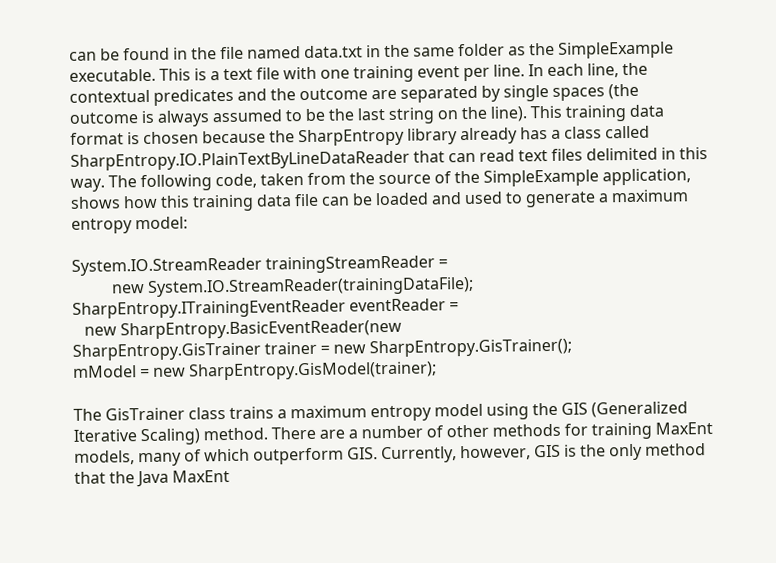can be found in the file named data.txt in the same folder as the SimpleExample executable. This is a text file with one training event per line. In each line, the contextual predicates and the outcome are separated by single spaces (the outcome is always assumed to be the last string on the line). This training data format is chosen because the SharpEntropy library already has a class called SharpEntropy.IO.PlainTextByLineDataReader that can read text files delimited in this way. The following code, taken from the source of the SimpleExample application, shows how this training data file can be loaded and used to generate a maximum entropy model:

System.IO.StreamReader trainingStreamReader =
          new System.IO.StreamReader(trainingDataFile);
SharpEntropy.ITrainingEventReader eventReader =
   new SharpEntropy.BasicEventReader(new
SharpEntropy.GisTrainer trainer = new SharpEntropy.GisTrainer();
mModel = new SharpEntropy.GisModel(trainer);

The GisTrainer class trains a maximum entropy model using the GIS (Generalized Iterative Scaling) method. There are a number of other methods for training MaxEnt models, many of which outperform GIS. Currently, however, GIS is the only method that the Java MaxEnt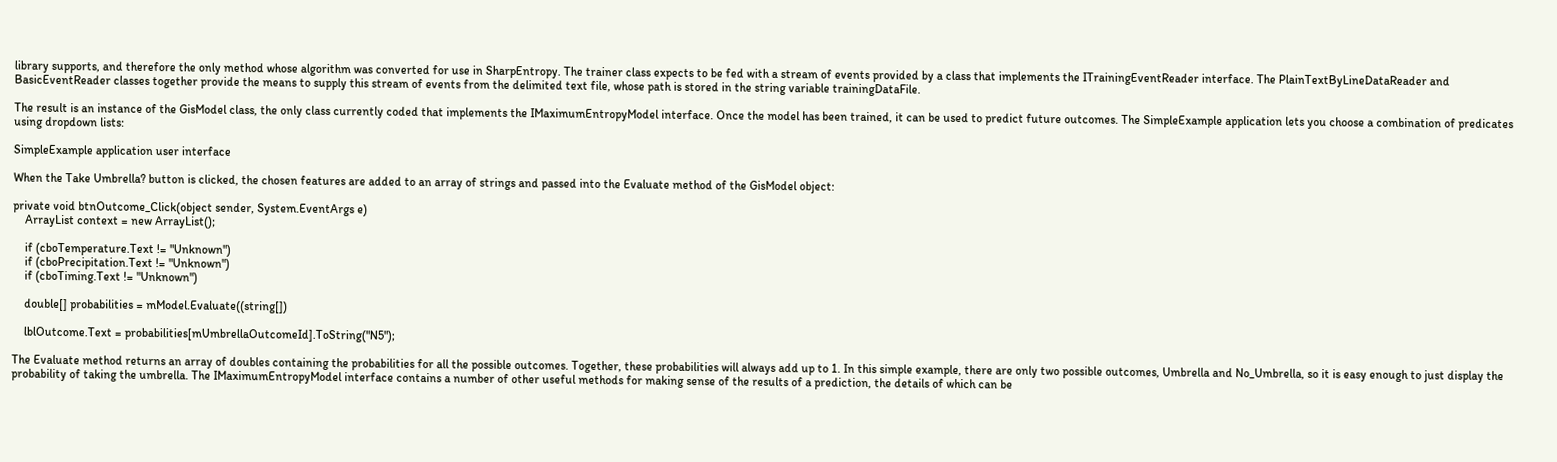library supports, and therefore the only method whose algorithm was converted for use in SharpEntropy. The trainer class expects to be fed with a stream of events provided by a class that implements the ITrainingEventReader interface. The PlainTextByLineDataReader and BasicEventReader classes together provide the means to supply this stream of events from the delimited text file, whose path is stored in the string variable trainingDataFile.

The result is an instance of the GisModel class, the only class currently coded that implements the IMaximumEntropyModel interface. Once the model has been trained, it can be used to predict future outcomes. The SimpleExample application lets you choose a combination of predicates using dropdown lists:

SimpleExample application user interface

When the Take Umbrella? button is clicked, the chosen features are added to an array of strings and passed into the Evaluate method of the GisModel object:

private void btnOutcome_Click(object sender, System.EventArgs e)
    ArrayList context = new ArrayList();

    if (cboTemperature.Text != "Unknown")
    if (cboPrecipitation.Text != "Unknown")
    if (cboTiming.Text != "Unknown")

    double[] probabilities = mModel.Evaluate((string[])

    lblOutcome.Text = probabilities[mUmbrellaOutcomeId].ToString("N5");

The Evaluate method returns an array of doubles containing the probabilities for all the possible outcomes. Together, these probabilities will always add up to 1. In this simple example, there are only two possible outcomes, Umbrella and No_Umbrella, so it is easy enough to just display the probability of taking the umbrella. The IMaximumEntropyModel interface contains a number of other useful methods for making sense of the results of a prediction, the details of which can be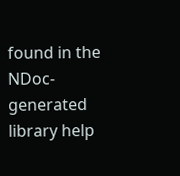found in the NDoc-generated library help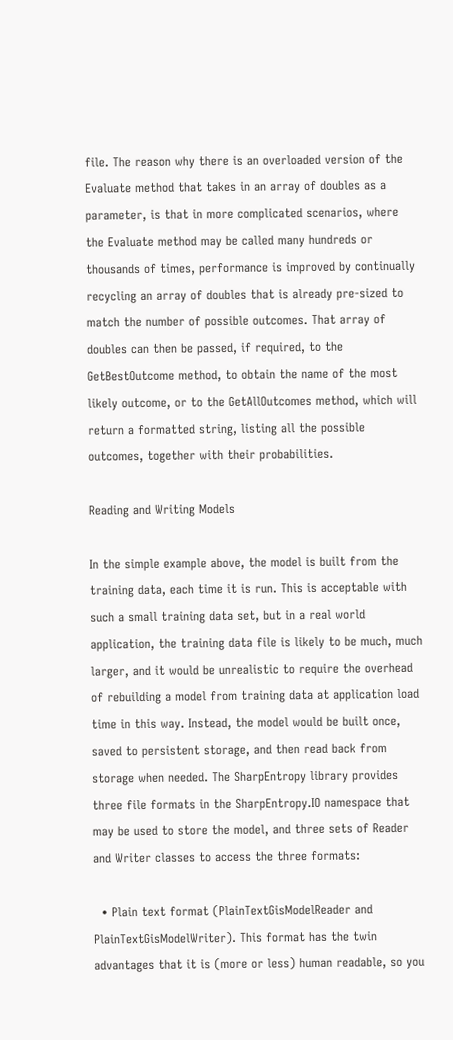file. The reason why there is an overloaded version of the Evaluate method that takes in an array of doubles as a parameter, is that in more complicated scenarios, where the Evaluate method may be called many hundreds or thousands of times, performance is improved by continually recycling an array of doubles that is already pre-sized to match the number of possible outcomes. That array of doubles can then be passed, if required, to the GetBestOutcome method, to obtain the name of the most likely outcome, or to the GetAllOutcomes method, which will return a formatted string, listing all the possible outcomes, together with their probabilities.

Reading and Writing Models

In the simple example above, the model is built from the training data, each time it is run. This is acceptable with such a small training data set, but in a real world application, the training data file is likely to be much, much larger, and it would be unrealistic to require the overhead of rebuilding a model from training data at application load time in this way. Instead, the model would be built once, saved to persistent storage, and then read back from storage when needed. The SharpEntropy library provides three file formats in the SharpEntropy.IO namespace that may be used to store the model, and three sets of Reader and Writer classes to access the three formats:

  • Plain text format (PlainTextGisModelReader and PlainTextGisModelWriter). This format has the twin advantages that it is (more or less) human readable, so you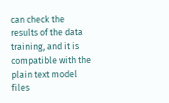can check the results of the data training, and it is compatible with the plain text model files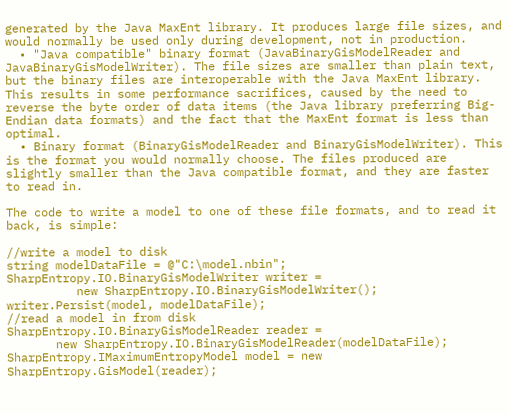generated by the Java MaxEnt library. It produces large file sizes, and would normally be used only during development, not in production.
  • "Java compatible" binary format (JavaBinaryGisModelReader and JavaBinaryGisModelWriter). The file sizes are smaller than plain text, but the binary files are interoperable with the Java MaxEnt library. This results in some performance sacrifices, caused by the need to reverse the byte order of data items (the Java library preferring Big-Endian data formats) and the fact that the MaxEnt format is less than optimal.
  • Binary format (BinaryGisModelReader and BinaryGisModelWriter). This is the format you would normally choose. The files produced are slightly smaller than the Java compatible format, and they are faster to read in.

The code to write a model to one of these file formats, and to read it back, is simple:

//write a model to disk
string modelDataFile = @"C:\model.nbin";
SharpEntropy.IO.BinaryGisModelWriter writer =
          new SharpEntropy.IO.BinaryGisModelWriter();
writer.Persist(model, modelDataFile);
//read a model in from disk
SharpEntropy.IO.BinaryGisModelReader reader =
       new SharpEntropy.IO.BinaryGisModelReader(modelDataFile);
SharpEntropy.IMaximumEntropyModel model = new SharpEntropy.GisModel(reader);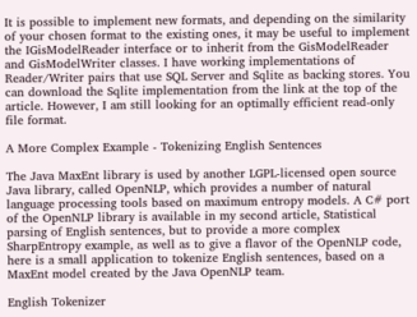It is possible to implement new formats, and depending on the similarity of your chosen format to the existing ones, it may be useful to implement the IGisModelReader interface or to inherit from the GisModelReader and GisModelWriter classes. I have working implementations of Reader/Writer pairs that use SQL Server and Sqlite as backing stores. You can download the Sqlite implementation from the link at the top of the article. However, I am still looking for an optimally efficient read-only file format.

A More Complex Example - Tokenizing English Sentences

The Java MaxEnt library is used by another LGPL-licensed open source Java library, called OpenNLP, which provides a number of natural language processing tools based on maximum entropy models. A C# port of the OpenNLP library is available in my second article, Statistical parsing of English sentences, but to provide a more complex SharpEntropy example, as well as to give a flavor of the OpenNLP code, here is a small application to tokenize English sentences, based on a MaxEnt model created by the Java OpenNLP team.

English Tokenizer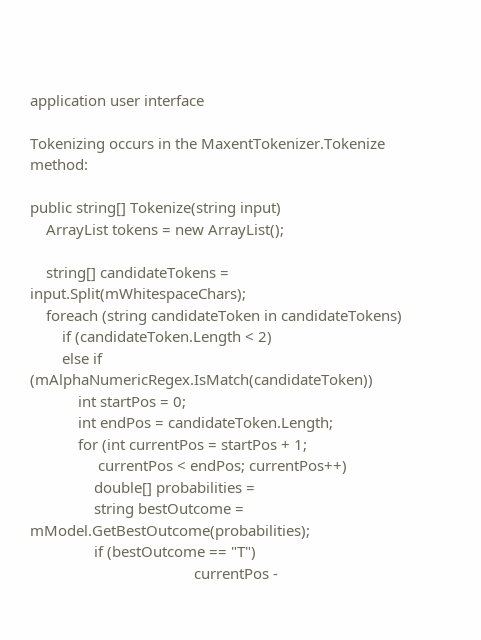application user interface

Tokenizing occurs in the MaxentTokenizer.Tokenize method:

public string[] Tokenize(string input)
    ArrayList tokens = new ArrayList();

    string[] candidateTokens = input.Split(mWhitespaceChars);
    foreach (string candidateToken in candidateTokens)
        if (candidateToken.Length < 2)
        else if (mAlphaNumericRegex.IsMatch(candidateToken))
            int startPos = 0;
            int endPos = candidateToken.Length;
            for (int currentPos = startPos + 1;
                 currentPos < endPos; currentPos++)
                double[] probabilities =
                string bestOutcome = mModel.GetBestOutcome(probabilities);
                if (bestOutcome == "T")
                                         currentPos -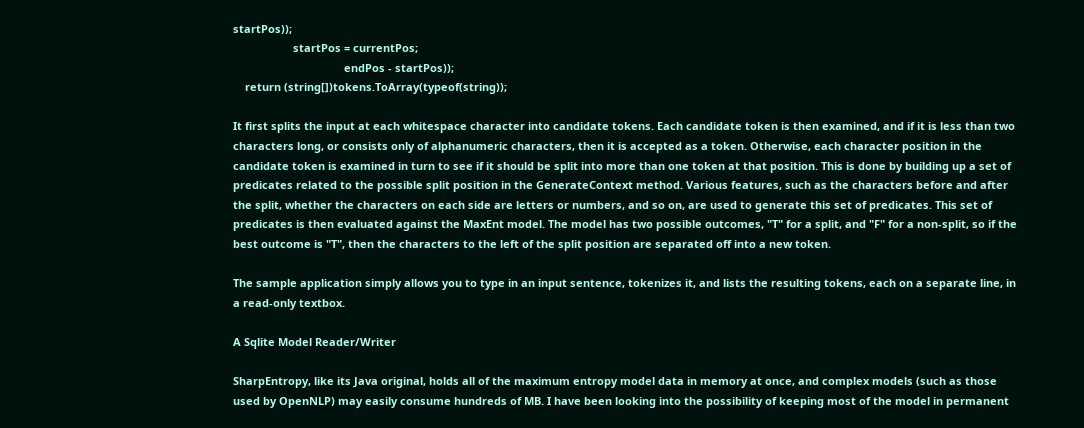startPos));
                    startPos = currentPos;
                                     endPos - startPos));
    return (string[])tokens.ToArray(typeof(string));

It first splits the input at each whitespace character into candidate tokens. Each candidate token is then examined, and if it is less than two characters long, or consists only of alphanumeric characters, then it is accepted as a token. Otherwise, each character position in the candidate token is examined in turn to see if it should be split into more than one token at that position. This is done by building up a set of predicates related to the possible split position in the GenerateContext method. Various features, such as the characters before and after the split, whether the characters on each side are letters or numbers, and so on, are used to generate this set of predicates. This set of predicates is then evaluated against the MaxEnt model. The model has two possible outcomes, "T" for a split, and "F" for a non-split, so if the best outcome is "T", then the characters to the left of the split position are separated off into a new token.

The sample application simply allows you to type in an input sentence, tokenizes it, and lists the resulting tokens, each on a separate line, in a read-only textbox.

A Sqlite Model Reader/Writer

SharpEntropy, like its Java original, holds all of the maximum entropy model data in memory at once, and complex models (such as those used by OpenNLP) may easily consume hundreds of MB. I have been looking into the possibility of keeping most of the model in permanent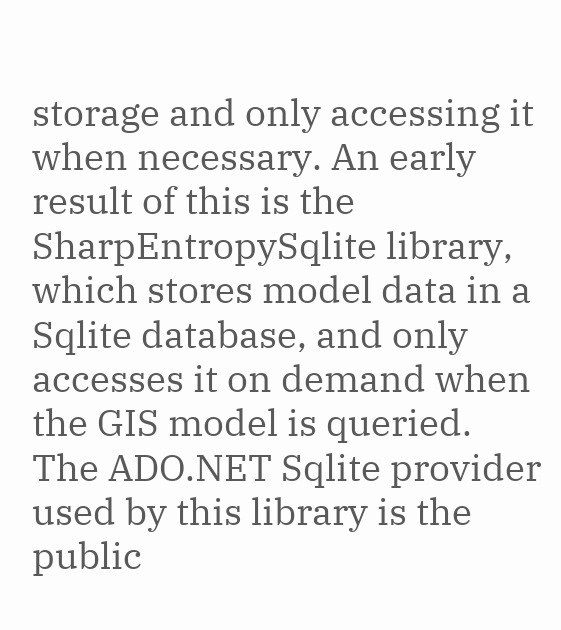storage and only accessing it when necessary. An early result of this is the SharpEntropySqlite library, which stores model data in a Sqlite database, and only accesses it on demand when the GIS model is queried. The ADO.NET Sqlite provider used by this library is the public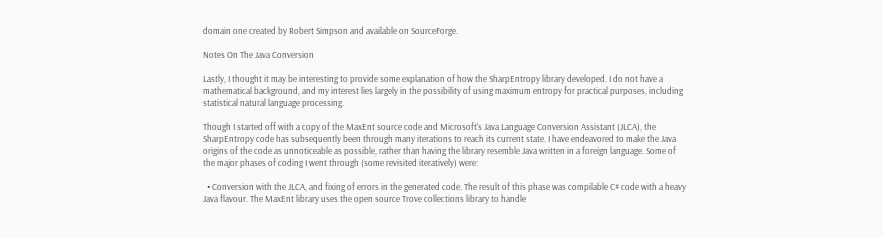domain one created by Robert Simpson and available on SourceForge.

Notes On The Java Conversion

Lastly, I thought it may be interesting to provide some explanation of how the SharpEntropy library developed. I do not have a mathematical background, and my interest lies largely in the possibility of using maximum entropy for practical purposes, including statistical natural language processing.

Though I started off with a copy of the MaxEnt source code and Microsoft's Java Language Conversion Assistant (JLCA), the SharpEntropy code has subsequently been through many iterations to reach its current state. I have endeavored to make the Java origins of the code as unnoticeable as possible, rather than having the library resemble Java written in a foreign language. Some of the major phases of coding I went through (some revisited iteratively) were:

  • Conversion with the JLCA, and fixing of errors in the generated code. The result of this phase was compilable C# code with a heavy Java flavour. The MaxEnt library uses the open source Trove collections library to handle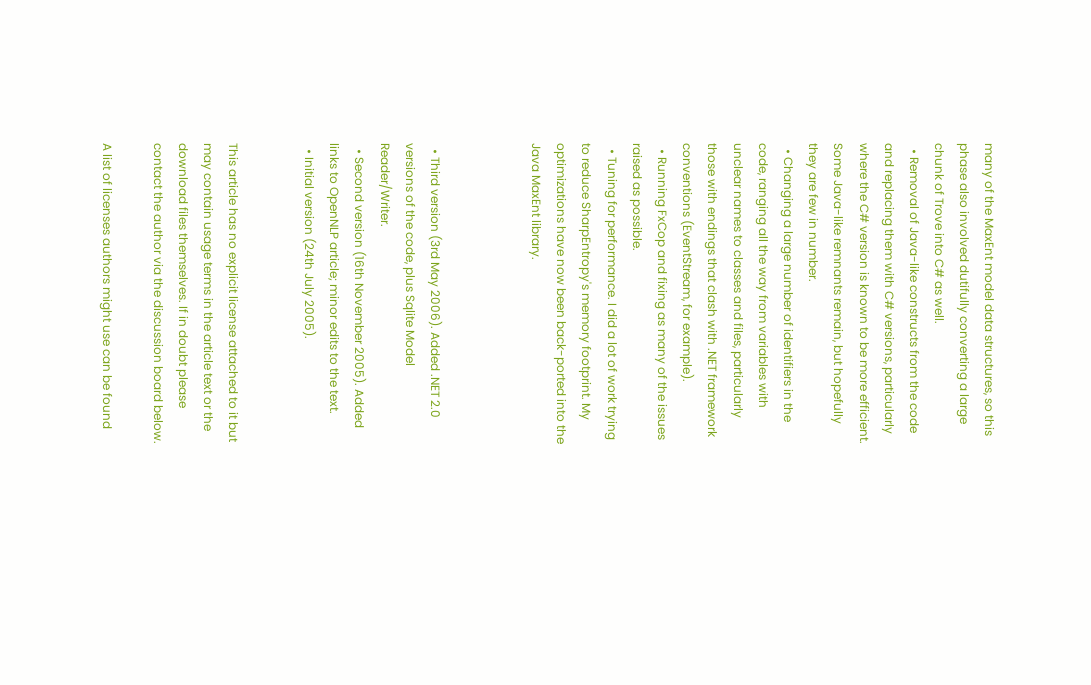many of the MaxEnt model data structures, so this phase also involved dutifully converting a large chunk of Trove into C# as well.
  • Removal of Java-like constructs from the code and replacing them with C# versions, particularly where the C# version is known to be more efficient. Some Java-like remnants remain, but hopefully they are few in number.
  • Changing a large number of identifiers in the code, ranging all the way from variables with unclear names to classes and files, particularly those with endings that clash with .NET framework conventions (EventStream, for example).
  • Running FxCop and fixing as many of the issues raised as possible.
  • Tuning for performance. I did a lot of work trying to reduce SharpEntropy's memory footprint. My optimizations have now been back-ported into the Java MaxEnt library.



  • Third version (3rd May 2006). Added .NET 2.0 versions of the code, plus Sqlite Model Reader/Writer.
  • Second version (16th November 2005). Added links to OpenNLP article; minor edits to the text.
  • Initial version (24th July 2005).


This article has no explicit license attached to it but may contain usage terms in the article text or the download files themselves. If in doubt please contact the author via the discussion board below.

A list of licenses authors might use can be found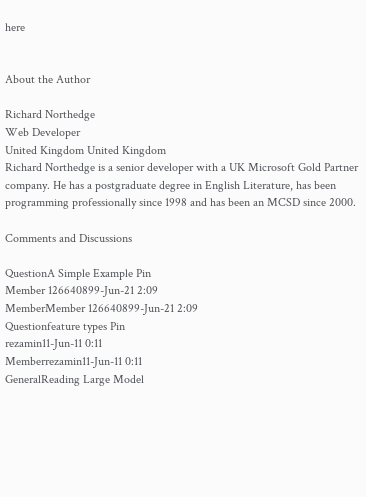here


About the Author

Richard Northedge
Web Developer
United Kingdom United Kingdom
Richard Northedge is a senior developer with a UK Microsoft Gold Partner company. He has a postgraduate degree in English Literature, has been programming professionally since 1998 and has been an MCSD since 2000.

Comments and Discussions

QuestionA Simple Example Pin
Member 126640899-Jun-21 2:09
MemberMember 126640899-Jun-21 2:09
Questionfeature types Pin
rezamin11-Jun-11 0:11
Memberrezamin11-Jun-11 0:11
GeneralReading Large Model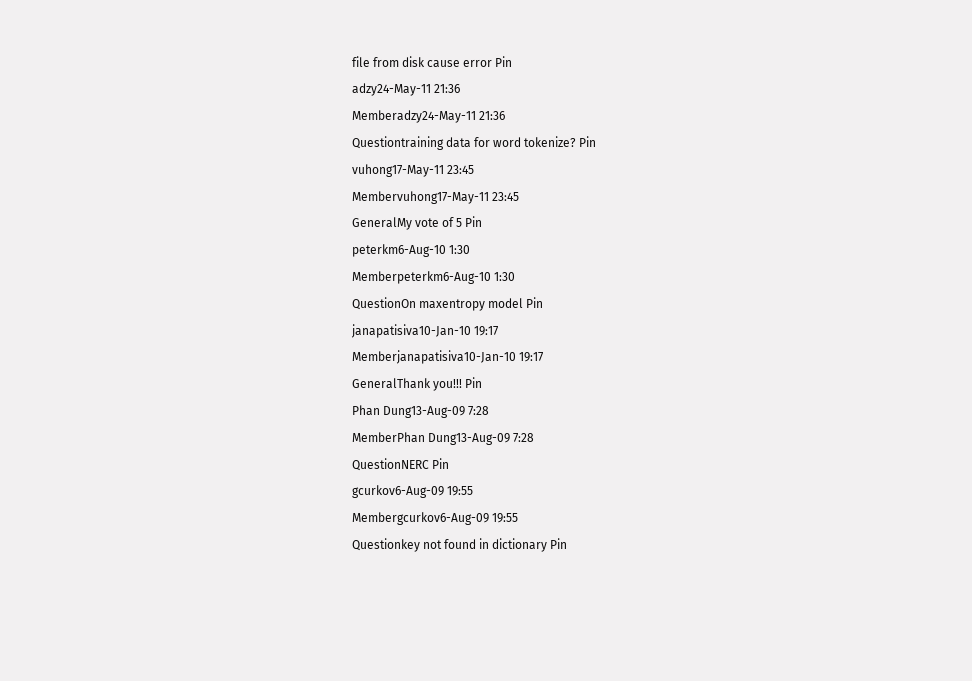file from disk cause error Pin
adzy24-May-11 21:36
Memberadzy24-May-11 21:36
Questiontraining data for word tokenize? Pin
vuhong17-May-11 23:45
Membervuhong17-May-11 23:45
GeneralMy vote of 5 Pin
peterkm6-Aug-10 1:30
Memberpeterkm6-Aug-10 1:30
QuestionOn maxentropy model Pin
janapatisiva10-Jan-10 19:17
Memberjanapatisiva10-Jan-10 19:17
GeneralThank you!!! Pin
Phan Dung13-Aug-09 7:28
MemberPhan Dung13-Aug-09 7:28
QuestionNERC Pin
gcurkov6-Aug-09 19:55
Membergcurkov6-Aug-09 19:55
Questionkey not found in dictionary Pin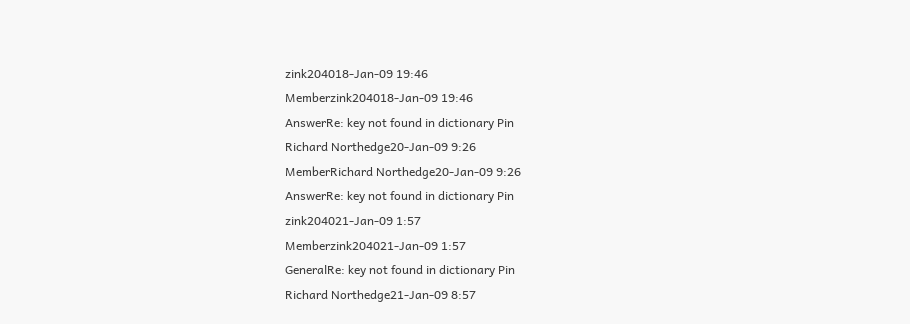zink204018-Jan-09 19:46
Memberzink204018-Jan-09 19:46
AnswerRe: key not found in dictionary Pin
Richard Northedge20-Jan-09 9:26
MemberRichard Northedge20-Jan-09 9:26
AnswerRe: key not found in dictionary Pin
zink204021-Jan-09 1:57
Memberzink204021-Jan-09 1:57
GeneralRe: key not found in dictionary Pin
Richard Northedge21-Jan-09 8:57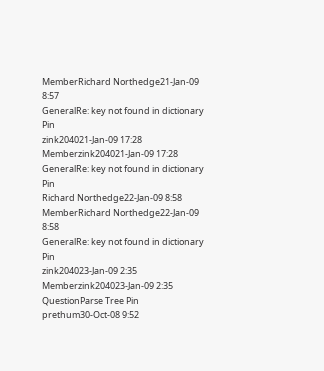MemberRichard Northedge21-Jan-09 8:57
GeneralRe: key not found in dictionary Pin
zink204021-Jan-09 17:28
Memberzink204021-Jan-09 17:28
GeneralRe: key not found in dictionary Pin
Richard Northedge22-Jan-09 8:58
MemberRichard Northedge22-Jan-09 8:58
GeneralRe: key not found in dictionary Pin
zink204023-Jan-09 2:35
Memberzink204023-Jan-09 2:35
QuestionParse Tree Pin
prethum30-Oct-08 9:52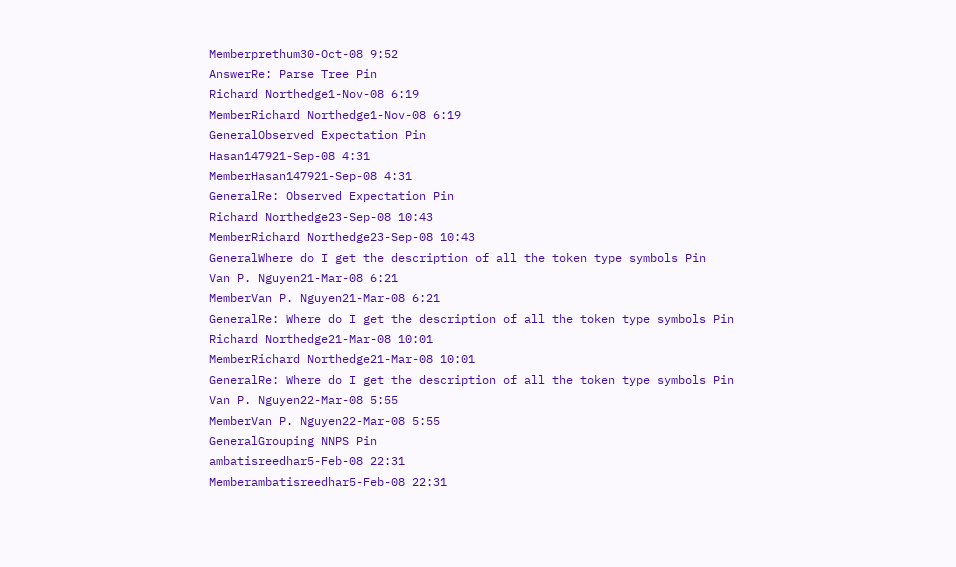Memberprethum30-Oct-08 9:52
AnswerRe: Parse Tree Pin
Richard Northedge1-Nov-08 6:19
MemberRichard Northedge1-Nov-08 6:19
GeneralObserved Expectation Pin
Hasan147921-Sep-08 4:31
MemberHasan147921-Sep-08 4:31
GeneralRe: Observed Expectation Pin
Richard Northedge23-Sep-08 10:43
MemberRichard Northedge23-Sep-08 10:43
GeneralWhere do I get the description of all the token type symbols Pin
Van P. Nguyen21-Mar-08 6:21
MemberVan P. Nguyen21-Mar-08 6:21
GeneralRe: Where do I get the description of all the token type symbols Pin
Richard Northedge21-Mar-08 10:01
MemberRichard Northedge21-Mar-08 10:01
GeneralRe: Where do I get the description of all the token type symbols Pin
Van P. Nguyen22-Mar-08 5:55
MemberVan P. Nguyen22-Mar-08 5:55
GeneralGrouping NNPS Pin
ambatisreedhar5-Feb-08 22:31
Memberambatisreedhar5-Feb-08 22:31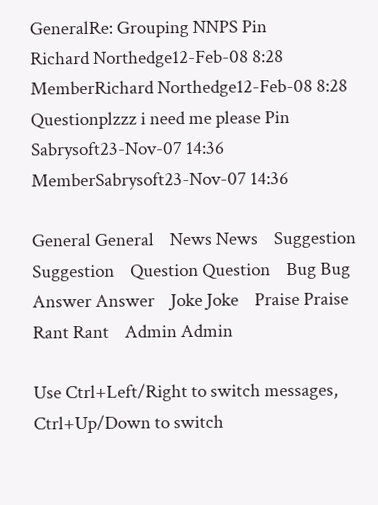GeneralRe: Grouping NNPS Pin
Richard Northedge12-Feb-08 8:28
MemberRichard Northedge12-Feb-08 8:28
Questionplzzz i need me please Pin
Sabrysoft23-Nov-07 14:36
MemberSabrysoft23-Nov-07 14:36

General General    News News    Suggestion Suggestion    Question Question    Bug Bug    Answer Answer    Joke Joke    Praise Praise    Rant Rant    Admin Admin

Use Ctrl+Left/Right to switch messages, Ctrl+Up/Down to switch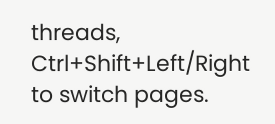threads, Ctrl+Shift+Left/Right to switch pages.